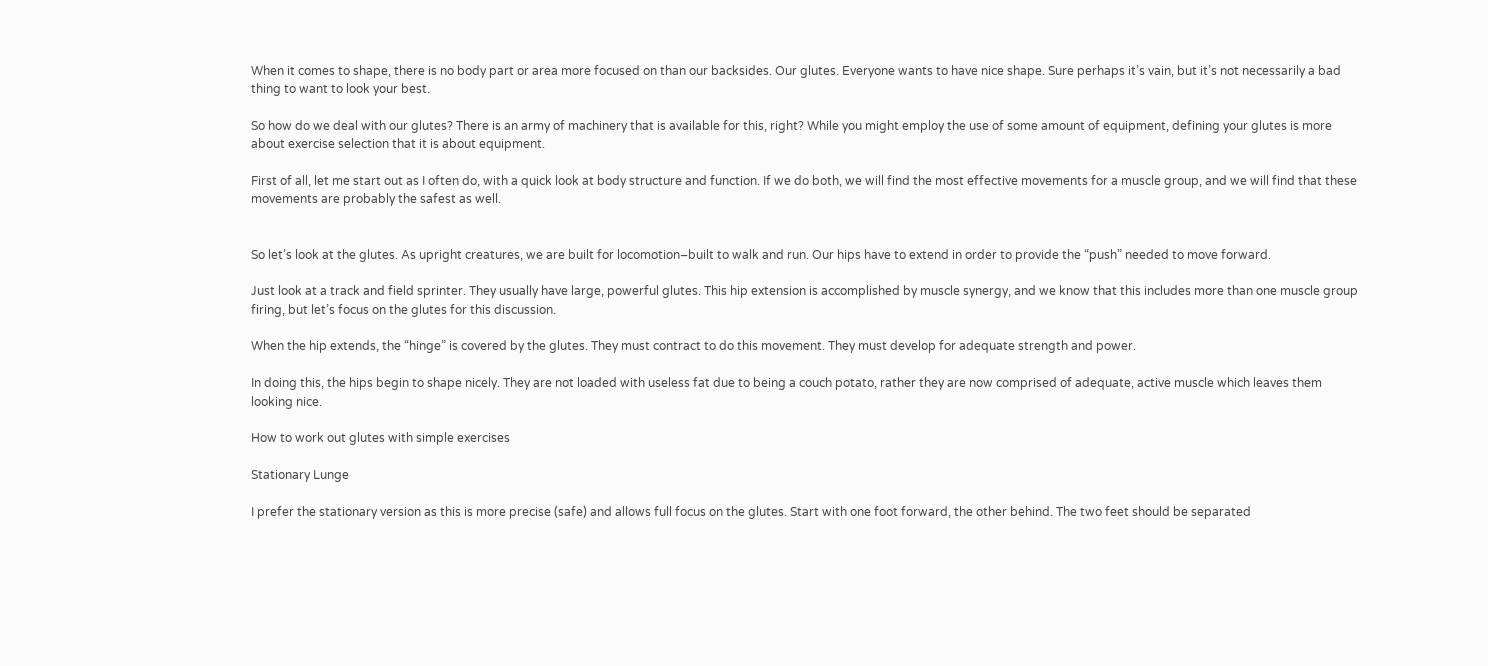When it comes to shape, there is no body part or area more focused on than our backsides. Our glutes. Everyone wants to have nice shape. Sure perhaps it’s vain, but it’s not necessarily a bad thing to want to look your best.

So how do we deal with our glutes? There is an army of machinery that is available for this, right? While you might employ the use of some amount of equipment, defining your glutes is more about exercise selection that it is about equipment.

First of all, let me start out as I often do, with a quick look at body structure and function. If we do both, we will find the most effective movements for a muscle group, and we will find that these movements are probably the safest as well.


So let’s look at the glutes. As upright creatures, we are built for locomotion–built to walk and run. Our hips have to extend in order to provide the “push” needed to move forward.

Just look at a track and field sprinter. They usually have large, powerful glutes. This hip extension is accomplished by muscle synergy, and we know that this includes more than one muscle group firing, but let’s focus on the glutes for this discussion.

When the hip extends, the “hinge” is covered by the glutes. They must contract to do this movement. They must develop for adequate strength and power.

In doing this, the hips begin to shape nicely. They are not loaded with useless fat due to being a couch potato, rather they are now comprised of adequate, active muscle which leaves them looking nice.

How to work out glutes with simple exercises

Stationary Lunge

I prefer the stationary version as this is more precise (safe) and allows full focus on the glutes. Start with one foot forward, the other behind. The two feet should be separated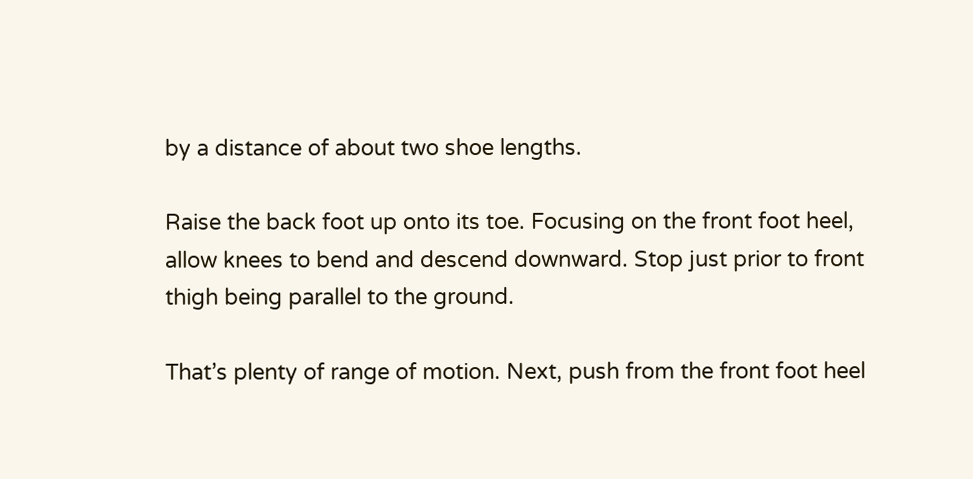by a distance of about two shoe lengths.

Raise the back foot up onto its toe. Focusing on the front foot heel, allow knees to bend and descend downward. Stop just prior to front thigh being parallel to the ground.

That’s plenty of range of motion. Next, push from the front foot heel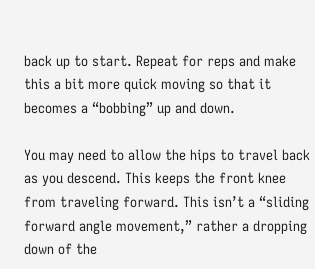back up to start. Repeat for reps and make this a bit more quick moving so that it becomes a “bobbing” up and down.

You may need to allow the hips to travel back as you descend. This keeps the front knee from traveling forward. This isn’t a “sliding forward angle movement,” rather a dropping down of the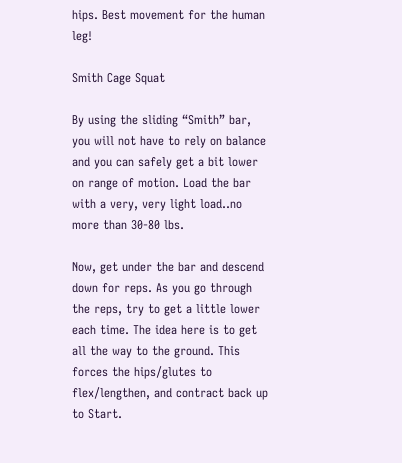hips. Best movement for the human leg!

Smith Cage Squat

By using the sliding “Smith” bar, you will not have to rely on balance and you can safely get a bit lower on range of motion. Load the bar with a very, very light load..no more than 30-80 lbs.

Now, get under the bar and descend down for reps. As you go through the reps, try to get a little lower each time. The idea here is to get all the way to the ground. This forces the hips/glutes to flex/lengthen, and contract back up to Start.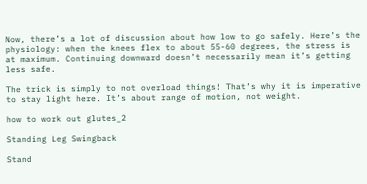Now, there’s a lot of discussion about how low to go safely. Here’s the physiology: when the knees flex to about 55-60 degrees, the stress is at maximum. Continuing downward doesn’t necessarily mean it’s getting less safe.

The trick is simply to not overload things! That’s why it is imperative to stay light here. It’s about range of motion, not weight.

how to work out glutes_2

Standing Leg Swingback

Stand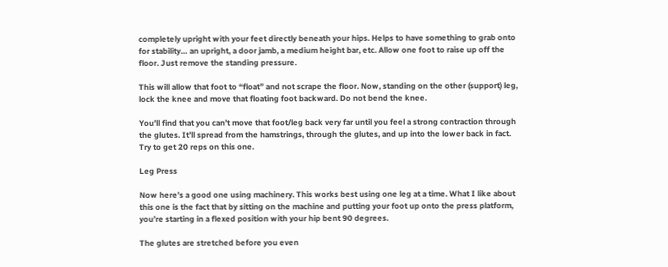completely upright with your feet directly beneath your hips. Helps to have something to grab onto for stability… an upright, a door jamb, a medium height bar, etc. Allow one foot to raise up off the floor. Just remove the standing pressure.

This will allow that foot to “float” and not scrape the floor. Now, standing on the other (support) leg, lock the knee and move that floating foot backward. Do not bend the knee.

You’ll find that you can’t move that foot/leg back very far until you feel a strong contraction through the glutes. It’ll spread from the hamstrings, through the glutes, and up into the lower back in fact. Try to get 20 reps on this one.

Leg Press

Now here’s a good one using machinery. This works best using one leg at a time. What I like about this one is the fact that by sitting on the machine and putting your foot up onto the press platform, you’re starting in a flexed position with your hip bent 90 degrees.

The glutes are stretched before you even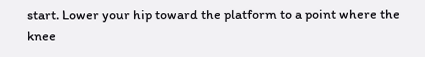start. Lower your hip toward the platform to a point where the knee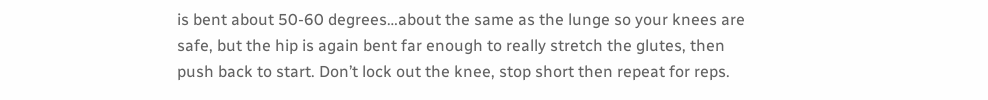is bent about 50-60 degrees…about the same as the lunge so your knees are safe, but the hip is again bent far enough to really stretch the glutes, then push back to start. Don’t lock out the knee, stop short then repeat for reps.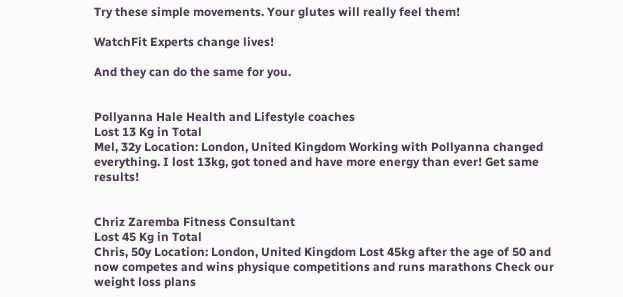Try these simple movements. Your glutes will really feel them!

WatchFit Experts change lives!

And they can do the same for you.


Pollyanna Hale Health and Lifestyle coaches
Lost 13 Kg in Total
Mel, 32y Location: London, United Kingdom Working with Pollyanna changed everything. I lost 13kg, got toned and have more energy than ever! Get same results!


Chriz Zaremba Fitness Consultant
Lost 45 Kg in Total
Chris, 50y Location: London, United Kingdom Lost 45kg after the age of 50 and now competes and wins physique competitions and runs marathons Check our weight loss plans